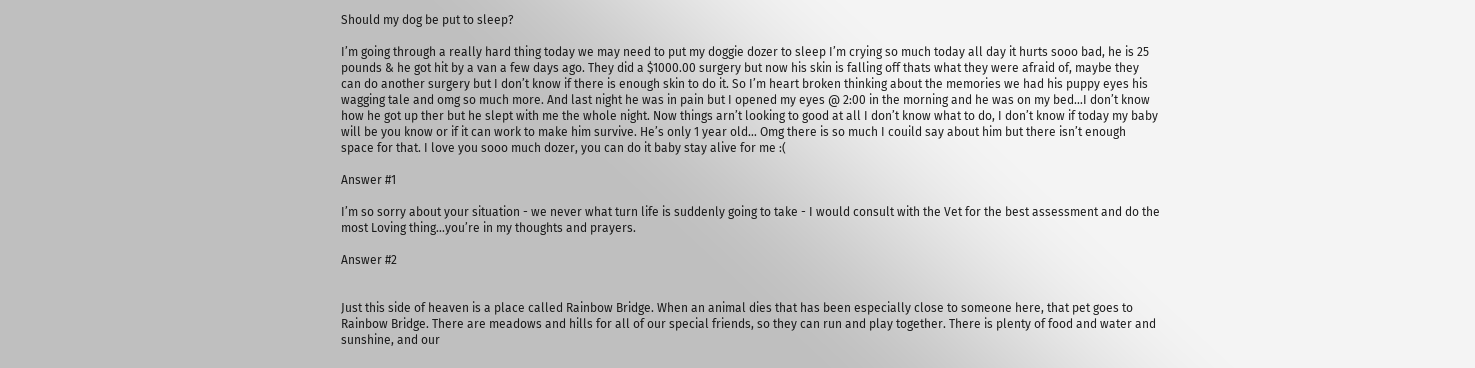Should my dog be put to sleep?

I’m going through a really hard thing today we may need to put my doggie dozer to sleep I’m crying so much today all day it hurts sooo bad, he is 25 pounds & he got hit by a van a few days ago. They did a $1000.00 surgery but now his skin is falling off thats what they were afraid of, maybe they can do another surgery but I don’t know if there is enough skin to do it. So I’m heart broken thinking about the memories we had his puppy eyes his wagging tale and omg so much more. And last night he was in pain but I opened my eyes @ 2:00 in the morning and he was on my bed…I don’t know how he got up ther but he slept with me the whole night. Now things arn’t looking to good at all I don’t know what to do, I don’t know if today my baby will be you know or if it can work to make him survive. He’s only 1 year old… Omg there is so much I couild say about him but there isn’t enough space for that. I love you sooo much dozer, you can do it baby stay alive for me :(

Answer #1

I’m so sorry about your situation - we never what turn life is suddenly going to take - I would consult with the Vet for the best assessment and do the most Loving thing…you’re in my thoughts and prayers.

Answer #2


Just this side of heaven is a place called Rainbow Bridge. When an animal dies that has been especially close to someone here, that pet goes to Rainbow Bridge. There are meadows and hills for all of our special friends, so they can run and play together. There is plenty of food and water and sunshine, and our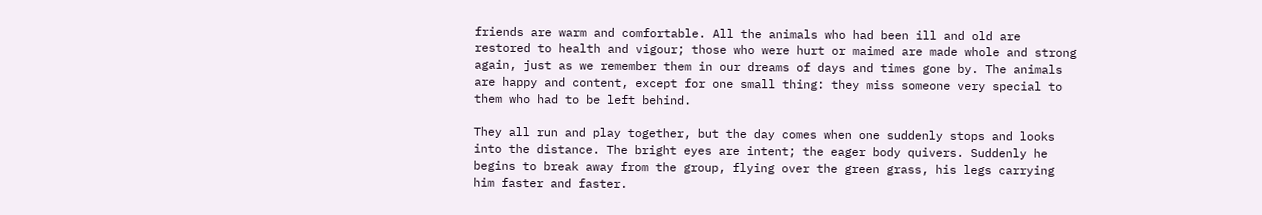friends are warm and comfortable. All the animals who had been ill and old are restored to health and vigour; those who were hurt or maimed are made whole and strong again, just as we remember them in our dreams of days and times gone by. The animals are happy and content, except for one small thing: they miss someone very special to them who had to be left behind.

They all run and play together, but the day comes when one suddenly stops and looks into the distance. The bright eyes are intent; the eager body quivers. Suddenly he begins to break away from the group, flying over the green grass, his legs carrying him faster and faster.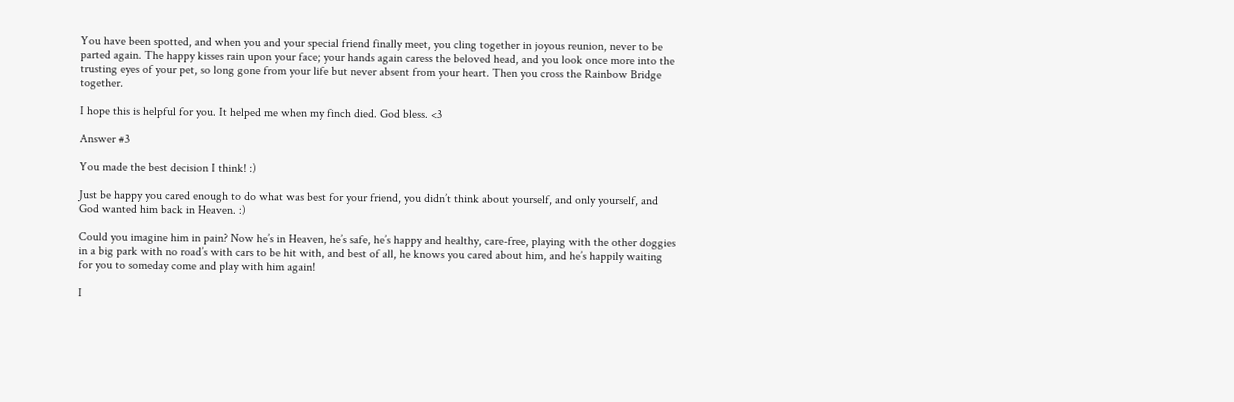You have been spotted, and when you and your special friend finally meet, you cling together in joyous reunion, never to be parted again. The happy kisses rain upon your face; your hands again caress the beloved head, and you look once more into the trusting eyes of your pet, so long gone from your life but never absent from your heart. Then you cross the Rainbow Bridge together.

I hope this is helpful for you. It helped me when my finch died. God bless. <3

Answer #3

You made the best decision I think! :)

Just be happy you cared enough to do what was best for your friend, you didn’t think about yourself, and only yourself, and God wanted him back in Heaven. :)

Could you imagine him in pain? Now he’s in Heaven, he’s safe, he’s happy and healthy, care-free, playing with the other doggies in a big park with no road’s with cars to be hit with, and best of all, he knows you cared about him, and he’s happily waiting for you to someday come and play with him again!

I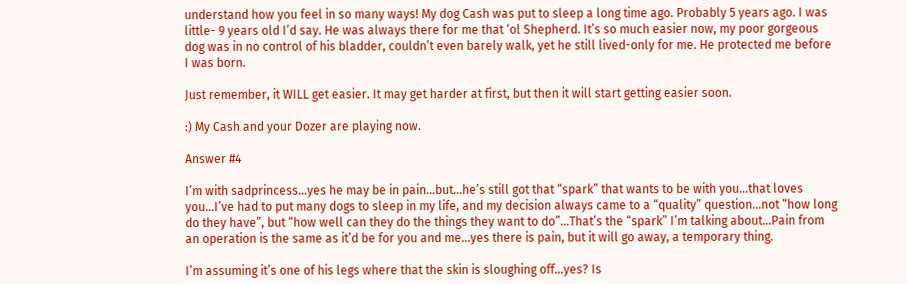understand how you feel in so many ways! My dog Cash was put to sleep a long time ago. Probably 5 years ago. I was little- 9 years old I’d say. He was always there for me that ‘ol Shepherd. It’s so much easier now, my poor gorgeous dog was in no control of his bladder, couldn’t even barely walk, yet he still lived-only for me. He protected me before I was born.

Just remember, it WILL get easier. It may get harder at first, but then it will start getting easier soon.

:) My Cash and your Dozer are playing now.

Answer #4

I’m with sadprincess…yes he may be in pain…but…he’s still got that “spark” that wants to be with you…that loves you…I’ve had to put many dogs to sleep in my life, and my decision always came to a “quality” question…not “how long do they have”, but “how well can they do the things they want to do”…That’s the “spark” I’m talking about…Pain from an operation is the same as it’d be for you and me…yes there is pain, but it will go away, a temporary thing.

I’m assuming it’s one of his legs where that the skin is sloughing off…yes? Is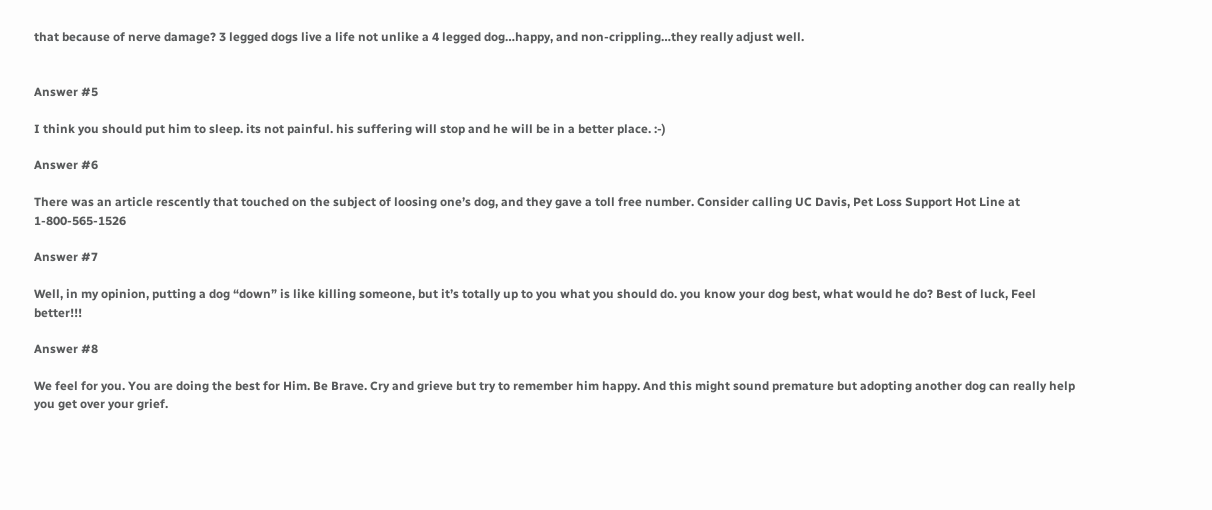that because of nerve damage? 3 legged dogs live a life not unlike a 4 legged dog…happy, and non-crippling…they really adjust well.


Answer #5

I think you should put him to sleep. its not painful. his suffering will stop and he will be in a better place. :-)

Answer #6

There was an article rescently that touched on the subject of loosing one’s dog, and they gave a toll free number. Consider calling UC Davis, Pet Loss Support Hot Line at 1-800-565-1526

Answer #7

Well, in my opinion, putting a dog “down” is like killing someone, but it’s totally up to you what you should do. you know your dog best, what would he do? Best of luck, Feel better!!!

Answer #8

We feel for you. You are doing the best for Him. Be Brave. Cry and grieve but try to remember him happy. And this might sound premature but adopting another dog can really help you get over your grief.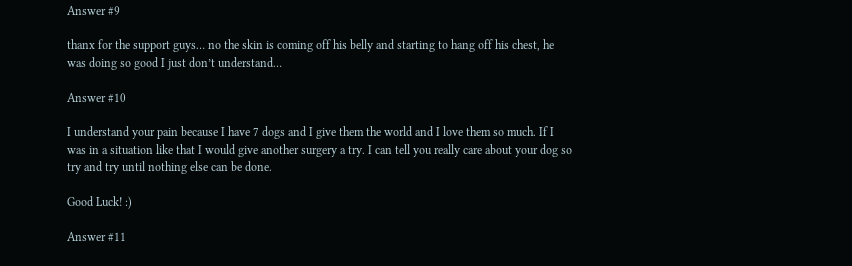Answer #9

thanx for the support guys… no the skin is coming off his belly and starting to hang off his chest, he was doing so good I just don’t understand…

Answer #10

I understand your pain because I have 7 dogs and I give them the world and I love them so much. If I was in a situation like that I would give another surgery a try. I can tell you really care about your dog so try and try until nothing else can be done.

Good Luck! :)

Answer #11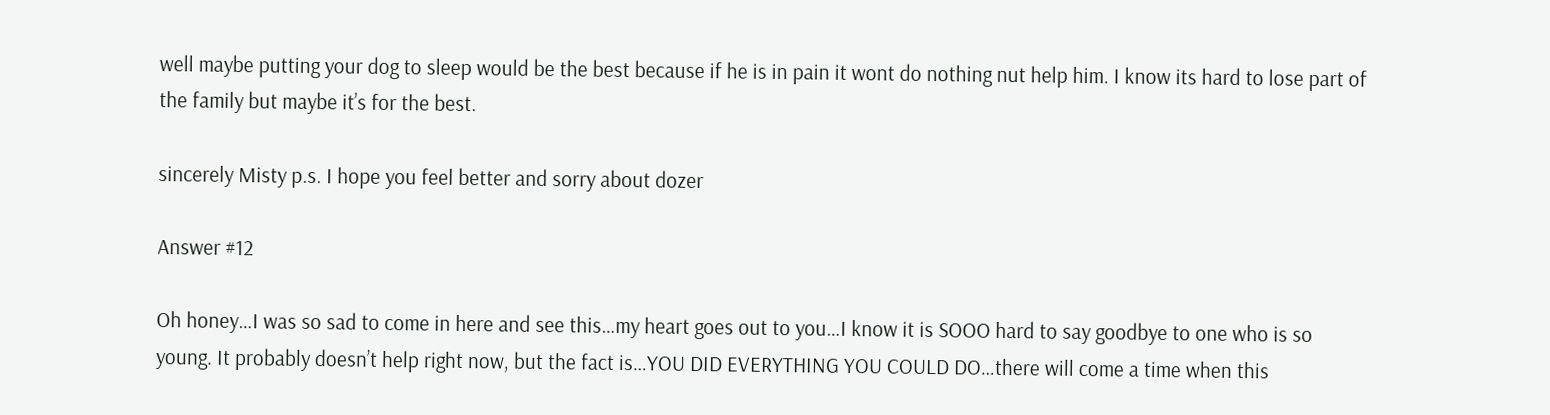well maybe putting your dog to sleep would be the best because if he is in pain it wont do nothing nut help him. I know its hard to lose part of the family but maybe it’s for the best.

sincerely Misty p.s. I hope you feel better and sorry about dozer

Answer #12

Oh honey…I was so sad to come in here and see this…my heart goes out to you…I know it is SOOO hard to say goodbye to one who is so young. It probably doesn’t help right now, but the fact is…YOU DID EVERYTHING YOU COULD DO…there will come a time when this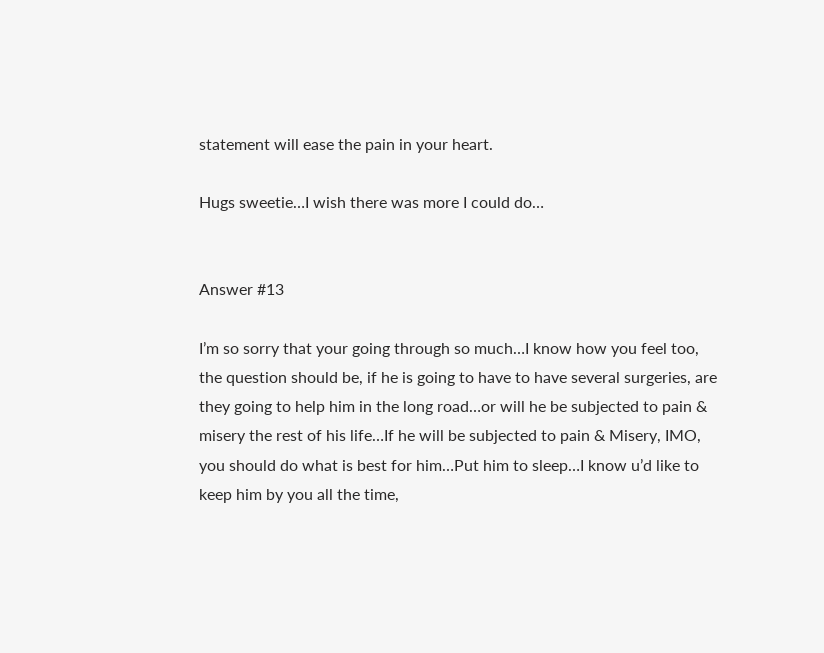statement will ease the pain in your heart.

Hugs sweetie…I wish there was more I could do…


Answer #13

I’m so sorry that your going through so much…I know how you feel too, the question should be, if he is going to have to have several surgeries, are they going to help him in the long road…or will he be subjected to pain & misery the rest of his life…If he will be subjected to pain & Misery, IMO, you should do what is best for him…Put him to sleep…I know u’d like to keep him by you all the time,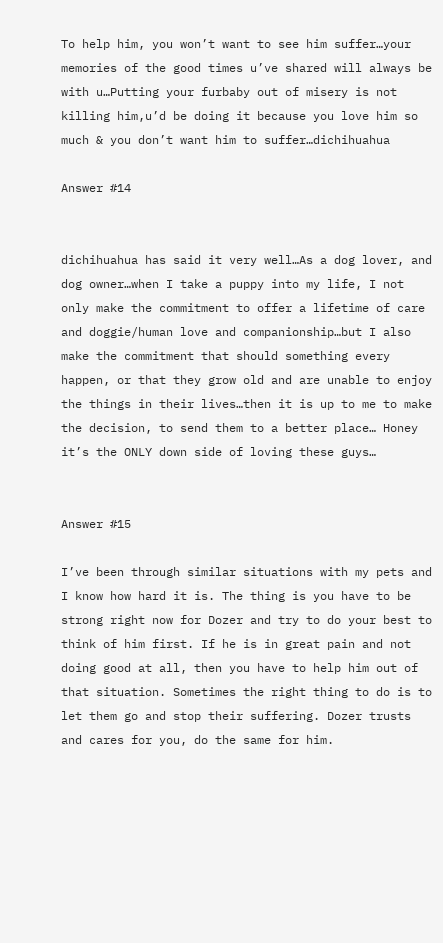To help him, you won’t want to see him suffer…your memories of the good times u’ve shared will always be with u…Putting your furbaby out of misery is not killing him,u’d be doing it because you love him so much & you don’t want him to suffer…dichihuahua

Answer #14


dichihuahua has said it very well…As a dog lover, and dog owner…when I take a puppy into my life, I not only make the commitment to offer a lifetime of care and doggie/human love and companionship…but I also make the commitment that should something every happen, or that they grow old and are unable to enjoy the things in their lives…then it is up to me to make the decision, to send them to a better place… Honey it’s the ONLY down side of loving these guys…


Answer #15

I’ve been through similar situations with my pets and I know how hard it is. The thing is you have to be strong right now for Dozer and try to do your best to think of him first. If he is in great pain and not doing good at all, then you have to help him out of that situation. Sometimes the right thing to do is to let them go and stop their suffering. Dozer trusts and cares for you, do the same for him.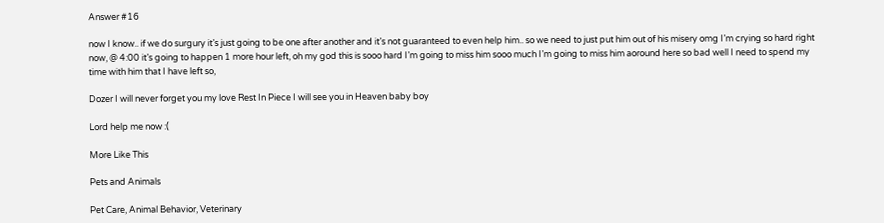Answer #16

now I know.. if we do surgury it’s just going to be one after another and it’s not guaranteed to even help him.. so we need to just put him out of his misery omg I’m crying so hard right now, @ 4:00 it’s going to happen 1 more hour left, oh my god this is sooo hard I’m going to miss him sooo much I’m going to miss him aoround here so bad well I need to spend my time with him that I have left so,

Dozer I will never forget you my love Rest In Piece I will see you in Heaven baby boy

Lord help me now :(

More Like This

Pets and Animals

Pet Care, Animal Behavior, Veterinary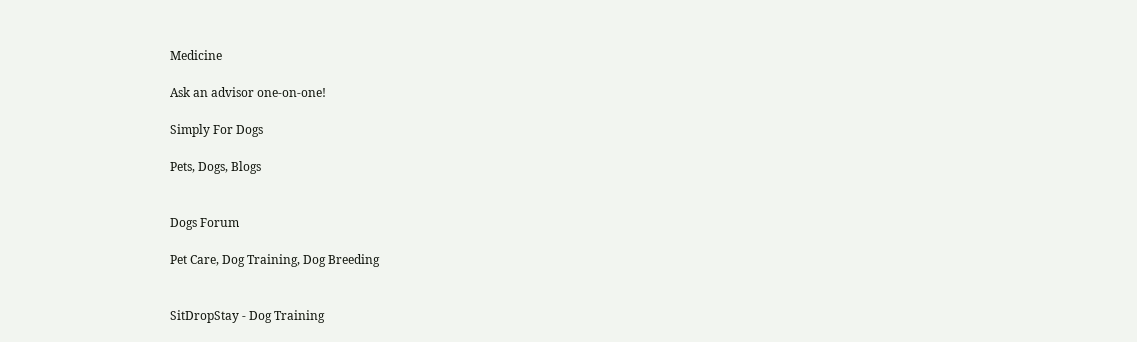Medicine

Ask an advisor one-on-one!

Simply For Dogs

Pets, Dogs, Blogs


Dogs Forum

Pet Care, Dog Training, Dog Breeding


SitDropStay - Dog Training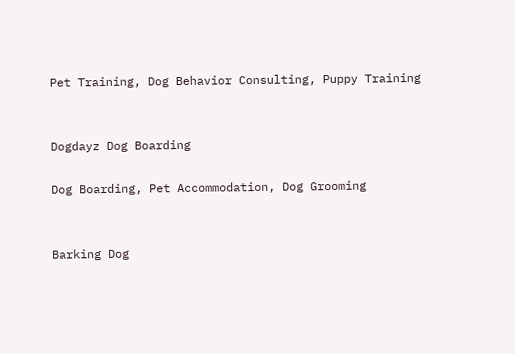Pet Training, Dog Behavior Consulting, Puppy Training


Dogdayz Dog Boarding

Dog Boarding, Pet Accommodation, Dog Grooming


Barking Dog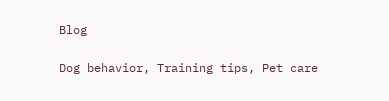Blog

Dog behavior, Training tips, Pet care